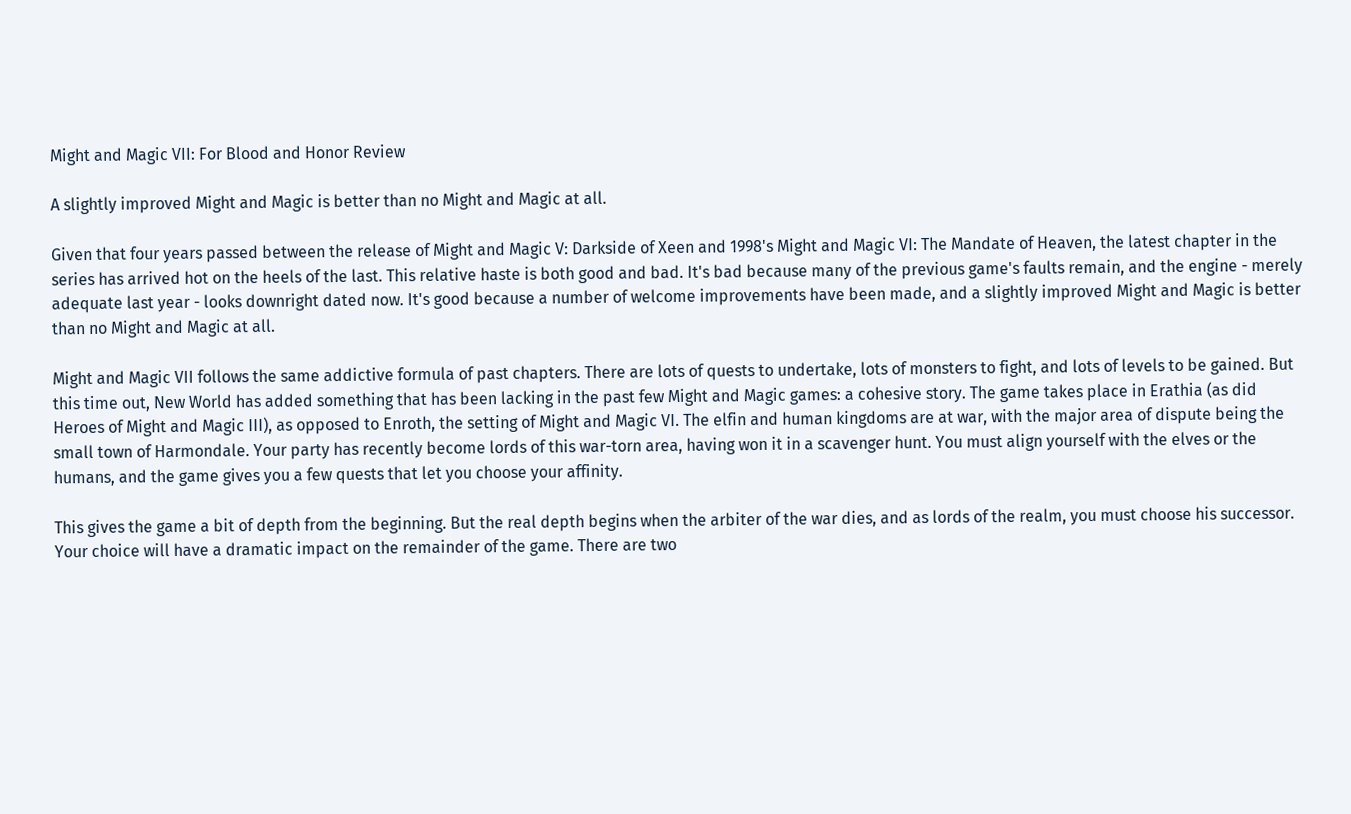Might and Magic VII: For Blood and Honor Review

A slightly improved Might and Magic is better than no Might and Magic at all.

Given that four years passed between the release of Might and Magic V: Darkside of Xeen and 1998's Might and Magic VI: The Mandate of Heaven, the latest chapter in the series has arrived hot on the heels of the last. This relative haste is both good and bad. It's bad because many of the previous game's faults remain, and the engine - merely adequate last year - looks downright dated now. It's good because a number of welcome improvements have been made, and a slightly improved Might and Magic is better than no Might and Magic at all.

Might and Magic VII follows the same addictive formula of past chapters. There are lots of quests to undertake, lots of monsters to fight, and lots of levels to be gained. But this time out, New World has added something that has been lacking in the past few Might and Magic games: a cohesive story. The game takes place in Erathia (as did Heroes of Might and Magic III), as opposed to Enroth, the setting of Might and Magic VI. The elfin and human kingdoms are at war, with the major area of dispute being the small town of Harmondale. Your party has recently become lords of this war-torn area, having won it in a scavenger hunt. You must align yourself with the elves or the humans, and the game gives you a few quests that let you choose your affinity.

This gives the game a bit of depth from the beginning. But the real depth begins when the arbiter of the war dies, and as lords of the realm, you must choose his successor. Your choice will have a dramatic impact on the remainder of the game. There are two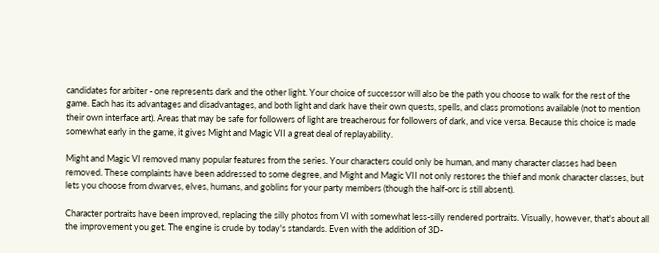candidates for arbiter - one represents dark and the other light. Your choice of successor will also be the path you choose to walk for the rest of the game. Each has its advantages and disadvantages, and both light and dark have their own quests, spells, and class promotions available (not to mention their own interface art). Areas that may be safe for followers of light are treacherous for followers of dark, and vice versa. Because this choice is made somewhat early in the game, it gives Might and Magic VII a great deal of replayability.

Might and Magic VI removed many popular features from the series. Your characters could only be human, and many character classes had been removed. These complaints have been addressed to some degree, and Might and Magic VII not only restores the thief and monk character classes, but lets you choose from dwarves, elves, humans, and goblins for your party members (though the half-orc is still absent).

Character portraits have been improved, replacing the silly photos from VI with somewhat less-silly rendered portraits. Visually, however, that's about all the improvement you get. The engine is crude by today's standards. Even with the addition of 3D-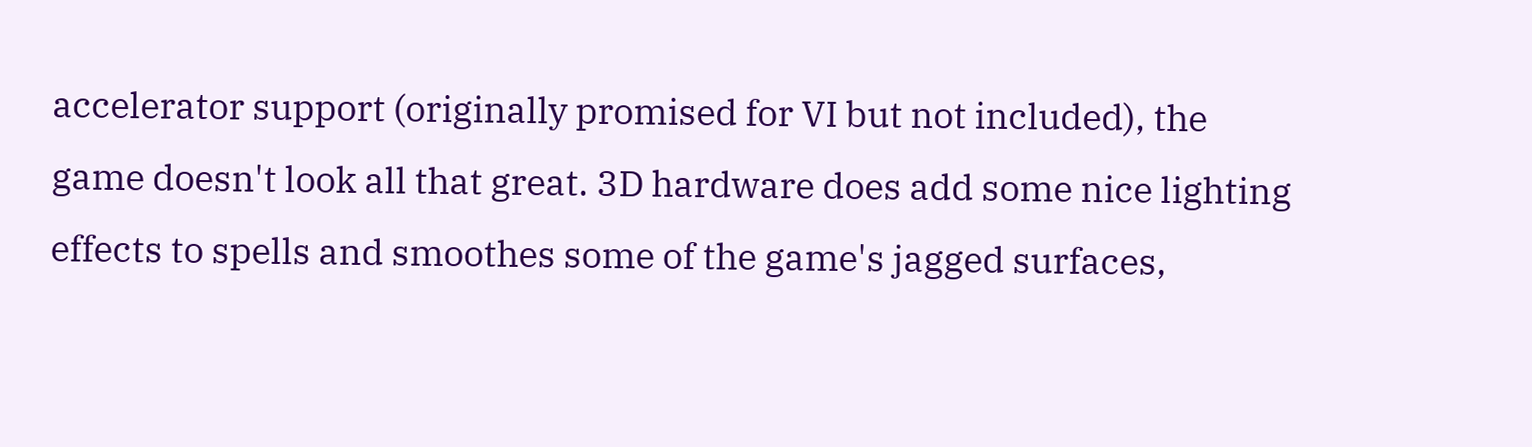accelerator support (originally promised for VI but not included), the game doesn't look all that great. 3D hardware does add some nice lighting effects to spells and smoothes some of the game's jagged surfaces,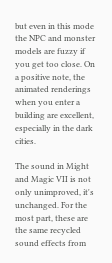but even in this mode the NPC and monster models are fuzzy if you get too close. On a positive note, the animated renderings when you enter a building are excellent, especially in the dark cities.

The sound in Might and Magic VII is not only unimproved, it's unchanged. For the most part, these are the same recycled sound effects from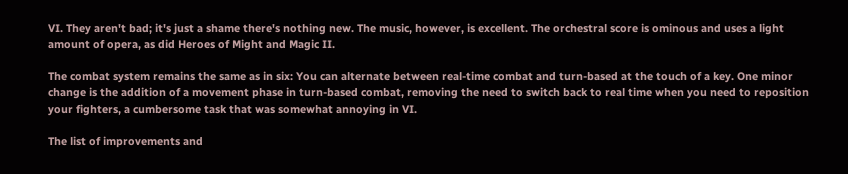VI. They aren't bad; it's just a shame there's nothing new. The music, however, is excellent. The orchestral score is ominous and uses a light amount of opera, as did Heroes of Might and Magic II.

The combat system remains the same as in six: You can alternate between real-time combat and turn-based at the touch of a key. One minor change is the addition of a movement phase in turn-based combat, removing the need to switch back to real time when you need to reposition your fighters, a cumbersome task that was somewhat annoying in VI.

The list of improvements and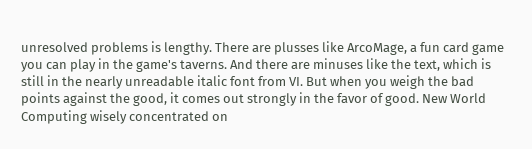unresolved problems is lengthy. There are plusses like ArcoMage, a fun card game you can play in the game's taverns. And there are minuses like the text, which is still in the nearly unreadable italic font from VI. But when you weigh the bad points against the good, it comes out strongly in the favor of good. New World Computing wisely concentrated on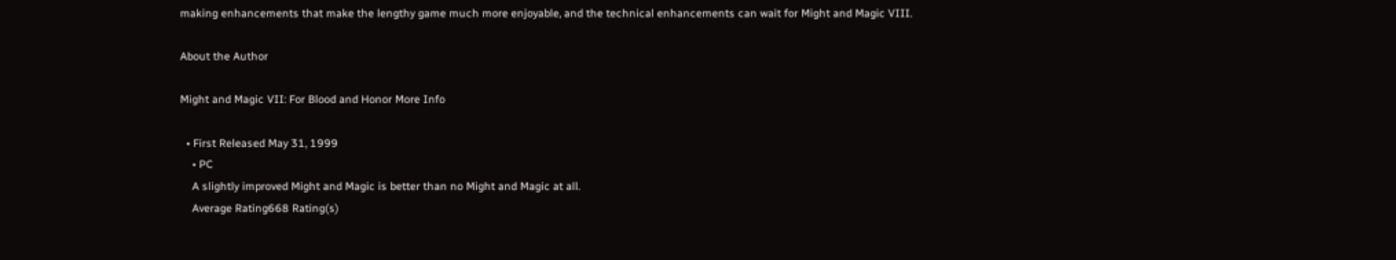making enhancements that make the lengthy game much more enjoyable, and the technical enhancements can wait for Might and Magic VIII.

About the Author

Might and Magic VII: For Blood and Honor More Info

  • First Released May 31, 1999
    • PC
    A slightly improved Might and Magic is better than no Might and Magic at all.
    Average Rating668 Rating(s)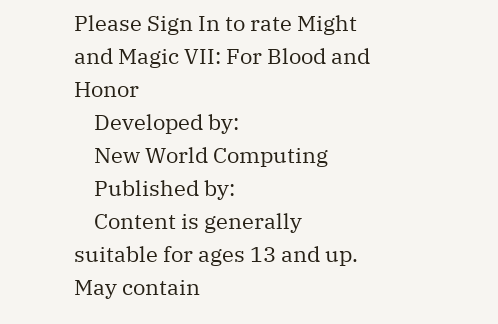Please Sign In to rate Might and Magic VII: For Blood and Honor
    Developed by:
    New World Computing
    Published by:
    Content is generally suitable for ages 13 and up. May contain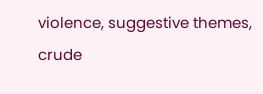violence, suggestive themes, crude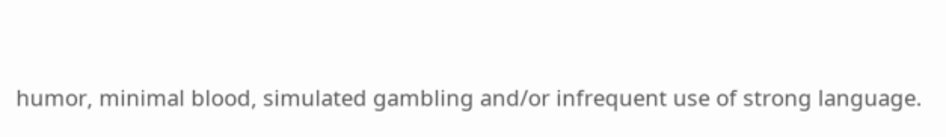humor, minimal blood, simulated gambling and/or infrequent use of strong language.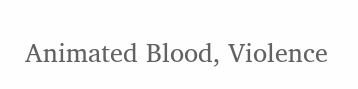Animated Blood, Violence